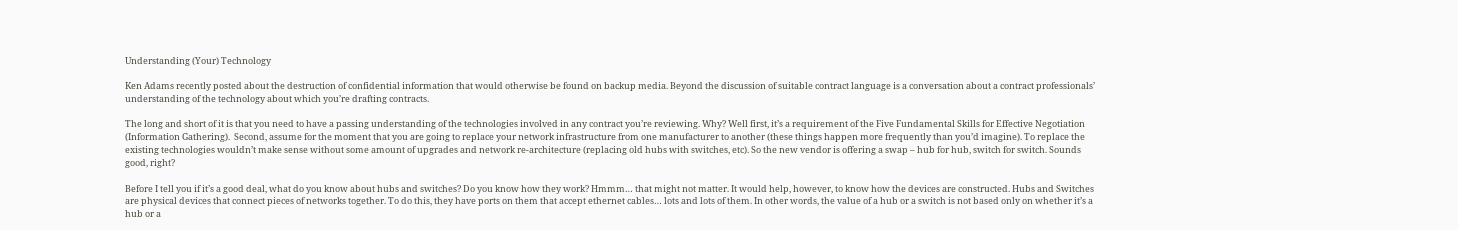Understanding (Your) Technology

Ken Adams recently posted about the destruction of confidential information that would otherwise be found on backup media. Beyond the discussion of suitable contract language is a conversation about a contract professionals’ understanding of the technology about which you’re drafting contracts.

The long and short of it is that you need to have a passing understanding of the technologies involved in any contract you’re reviewing. Why? Well first, it’s a requirement of the Five Fundamental Skills for Effective Negotiation (Information Gathering).  Second, assume for the moment that you are going to replace your network infrastructure from one manufacturer to another (these things happen more frequently than you’d imagine). To replace the existing technologies wouldn’t make sense without some amount of upgrades and network re-architecture (replacing old hubs with switches, etc). So the new vendor is offering a swap – hub for hub, switch for switch. Sounds good, right?

Before I tell you if it’s a good deal, what do you know about hubs and switches? Do you know how they work? Hmmm… that might not matter. It would help, however, to know how the devices are constructed. Hubs and Switches are physical devices that connect pieces of networks together. To do this, they have ports on them that accept ethernet cables… lots and lots of them. In other words, the value of a hub or a switch is not based only on whether it’s a hub or a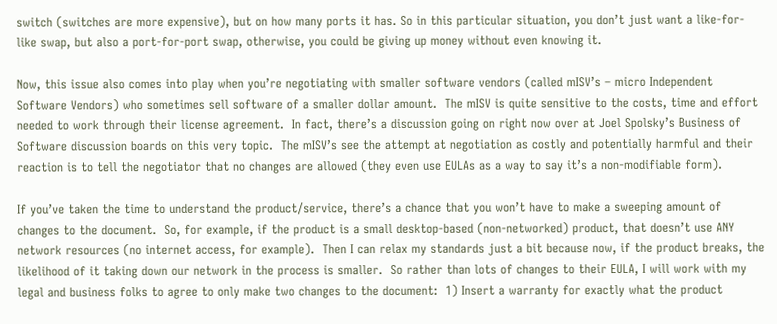switch (switches are more expensive), but on how many ports it has. So in this particular situation, you don’t just want a like-for-like swap, but also a port-for-port swap, otherwise, you could be giving up money without even knowing it.

Now, this issue also comes into play when you’re negotiating with smaller software vendors (called mISV’s – micro Independent Software Vendors) who sometimes sell software of a smaller dollar amount.  The mISV is quite sensitive to the costs, time and effort needed to work through their license agreement.  In fact, there’s a discussion going on right now over at Joel Spolsky’s Business of Software discussion boards on this very topic.  The mISV’s see the attempt at negotiation as costly and potentially harmful and their reaction is to tell the negotiator that no changes are allowed (they even use EULAs as a way to say it’s a non-modifiable form).

If you’ve taken the time to understand the product/service, there’s a chance that you won’t have to make a sweeping amount of changes to the document.  So, for example, if the product is a small desktop-based (non-networked) product, that doesn’t use ANY network resources (no internet access, for example).  Then I can relax my standards just a bit because now, if the product breaks, the likelihood of it taking down our network in the process is smaller.  So rather than lots of changes to their EULA, I will work with my legal and business folks to agree to only make two changes to the document:  1) Insert a warranty for exactly what the product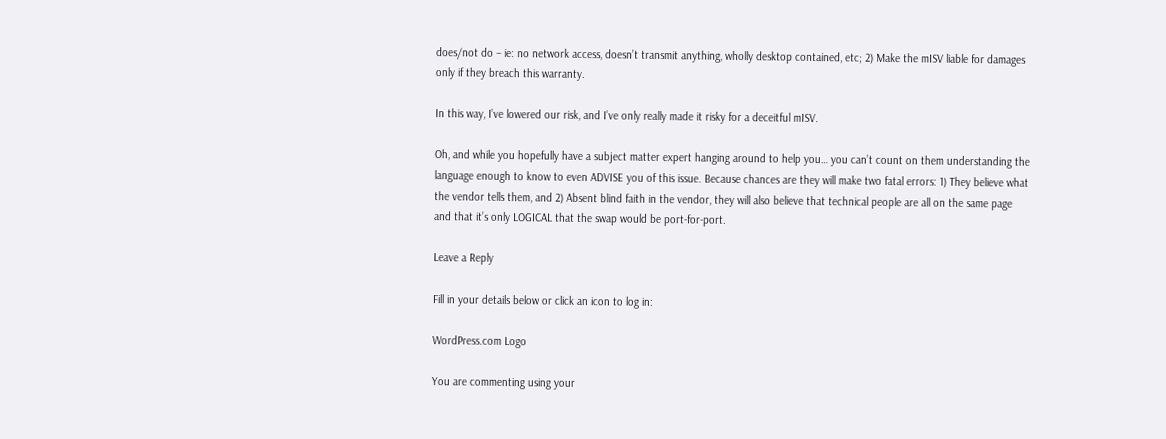does/not do – ie: no network access, doesn’t transmit anything, wholly desktop contained, etc; 2) Make the mISV liable for damages only if they breach this warranty.

In this way, I’ve lowered our risk, and I’ve only really made it risky for a deceitful mISV.

Oh, and while you hopefully have a subject matter expert hanging around to help you… you can’t count on them understanding the language enough to know to even ADVISE you of this issue. Because chances are they will make two fatal errors: 1) They believe what the vendor tells them, and 2) Absent blind faith in the vendor, they will also believe that technical people are all on the same page and that it’s only LOGICAL that the swap would be port-for-port.

Leave a Reply

Fill in your details below or click an icon to log in:

WordPress.com Logo

You are commenting using your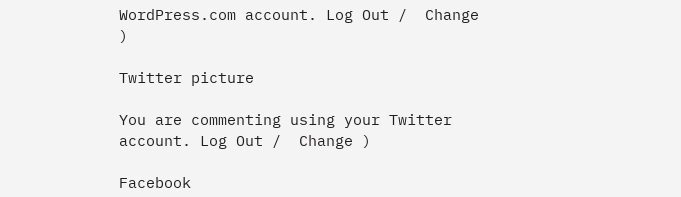WordPress.com account. Log Out /  Change )

Twitter picture

You are commenting using your Twitter account. Log Out /  Change )

Facebook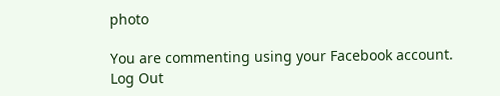photo

You are commenting using your Facebook account. Log Out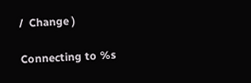/  Change )

Connecting to %s